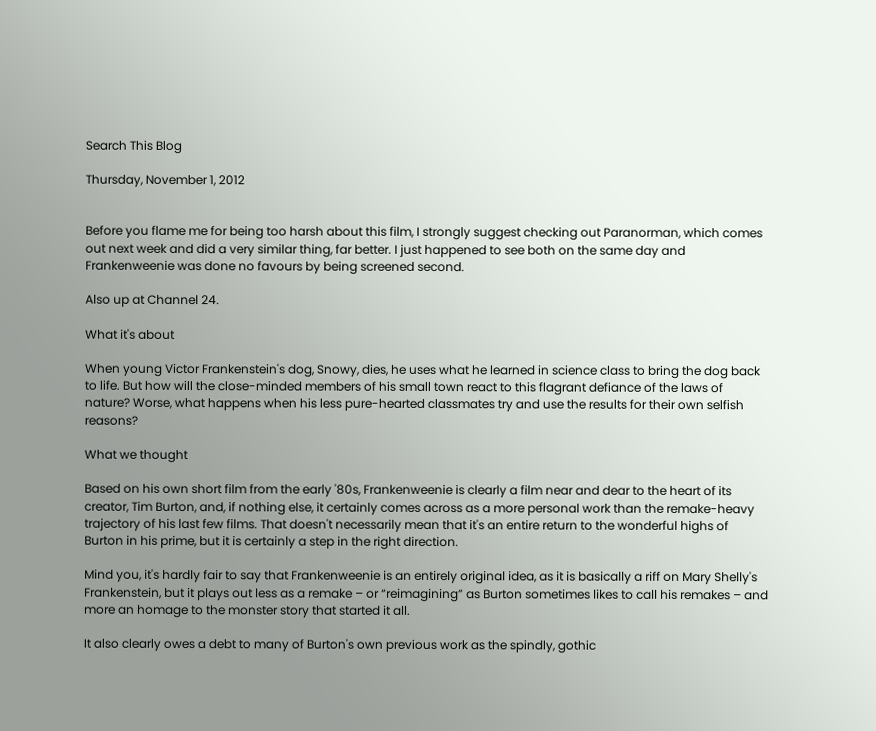Search This Blog

Thursday, November 1, 2012


Before you flame me for being too harsh about this film, I strongly suggest checking out Paranorman, which comes out next week and did a very similar thing, far better. I just happened to see both on the same day and Frankenweenie was done no favours by being screened second.

Also up at Channel 24.

What it's about

When young Victor Frankenstein's dog, Snowy, dies, he uses what he learned in science class to bring the dog back to life. But how will the close-minded members of his small town react to this flagrant defiance of the laws of nature? Worse, what happens when his less pure-hearted classmates try and use the results for their own selfish reasons?

What we thought

Based on his own short film from the early '80s, Frankenweenie is clearly a film near and dear to the heart of its creator, Tim Burton, and, if nothing else, it certainly comes across as a more personal work than the remake-heavy trajectory of his last few films. That doesn't necessarily mean that it's an entire return to the wonderful highs of Burton in his prime, but it is certainly a step in the right direction.

Mind you, it's hardly fair to say that Frankenweenie is an entirely original idea, as it is basically a riff on Mary Shelly's Frankenstein, but it plays out less as a remake – or “reimagining” as Burton sometimes likes to call his remakes – and more an homage to the monster story that started it all.

It also clearly owes a debt to many of Burton's own previous work as the spindly, gothic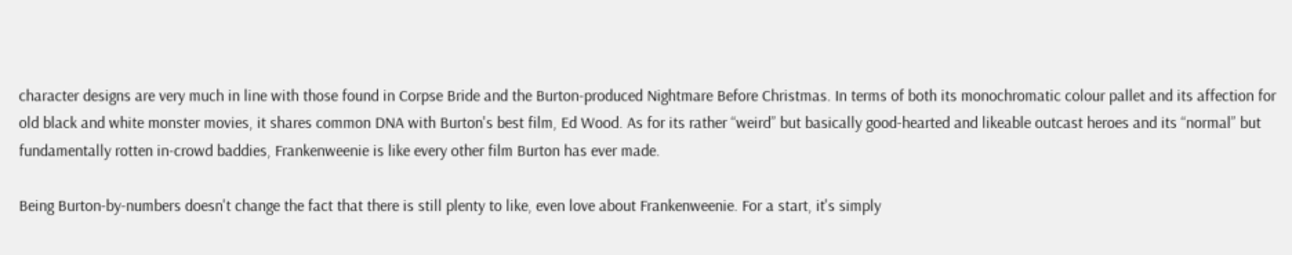character designs are very much in line with those found in Corpse Bride and the Burton-produced Nightmare Before Christmas. In terms of both its monochromatic colour pallet and its affection for old black and white monster movies, it shares common DNA with Burton's best film, Ed Wood. As for its rather “weird” but basically good-hearted and likeable outcast heroes and its “normal” but fundamentally rotten in-crowd baddies, Frankenweenie is like every other film Burton has ever made.

Being Burton-by-numbers doesn't change the fact that there is still plenty to like, even love about Frankenweenie. For a start, it's simply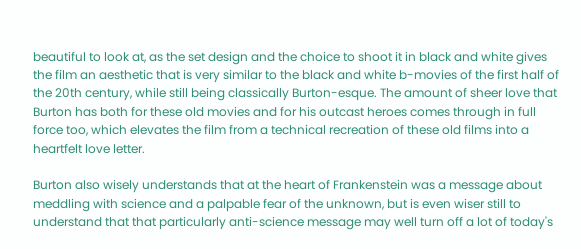beautiful to look at, as the set design and the choice to shoot it in black and white gives the film an aesthetic that is very similar to the black and white b-movies of the first half of the 20th century, while still being classically Burton-esque. The amount of sheer love that Burton has both for these old movies and for his outcast heroes comes through in full force too, which elevates the film from a technical recreation of these old films into a heartfelt love letter.

Burton also wisely understands that at the heart of Frankenstein was a message about meddling with science and a palpable fear of the unknown, but is even wiser still to understand that that particularly anti-science message may well turn off a lot of today's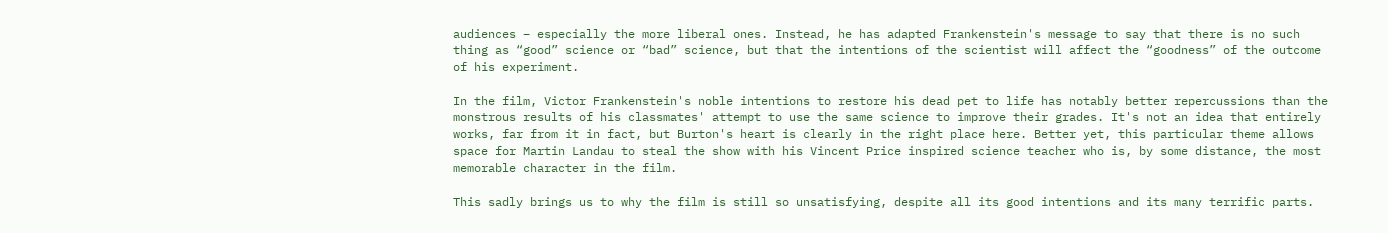audiences – especially the more liberal ones. Instead, he has adapted Frankenstein's message to say that there is no such thing as “good” science or “bad” science, but that the intentions of the scientist will affect the “goodness” of the outcome of his experiment.

In the film, Victor Frankenstein's noble intentions to restore his dead pet to life has notably better repercussions than the monstrous results of his classmates' attempt to use the same science to improve their grades. It's not an idea that entirely works, far from it in fact, but Burton's heart is clearly in the right place here. Better yet, this particular theme allows space for Martin Landau to steal the show with his Vincent Price inspired science teacher who is, by some distance, the most memorable character in the film.

This sadly brings us to why the film is still so unsatisfying, despite all its good intentions and its many terrific parts.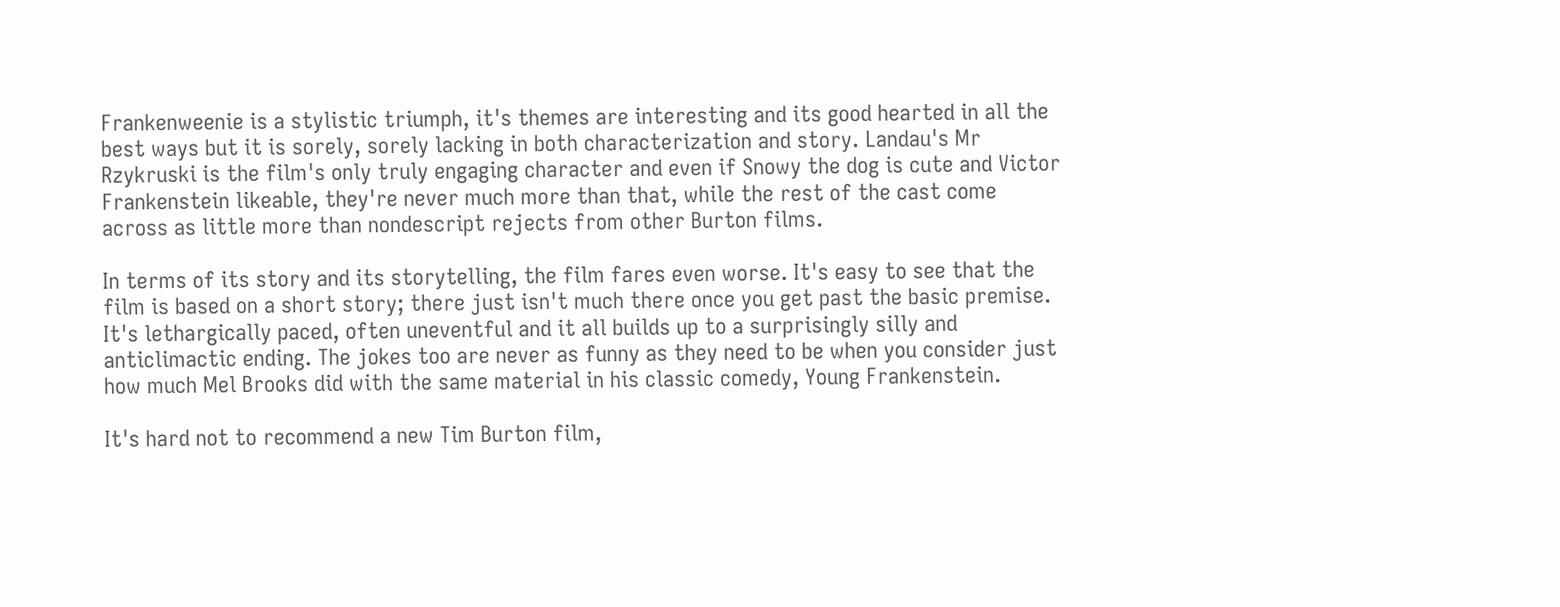Frankenweenie is a stylistic triumph, it's themes are interesting and its good hearted in all the best ways but it is sorely, sorely lacking in both characterization and story. Landau's Mr Rzykruski is the film's only truly engaging character and even if Snowy the dog is cute and Victor Frankenstein likeable, they're never much more than that, while the rest of the cast come across as little more than nondescript rejects from other Burton films.

In terms of its story and its storytelling, the film fares even worse. It's easy to see that the film is based on a short story; there just isn't much there once you get past the basic premise. It's lethargically paced, often uneventful and it all builds up to a surprisingly silly and anticlimactic ending. The jokes too are never as funny as they need to be when you consider just how much Mel Brooks did with the same material in his classic comedy, Young Frankenstein.

It's hard not to recommend a new Tim Burton film,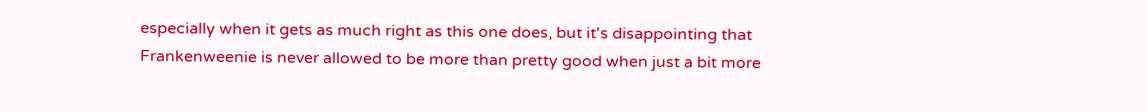especially when it gets as much right as this one does, but it's disappointing that Frankenweenie is never allowed to be more than pretty good when just a bit more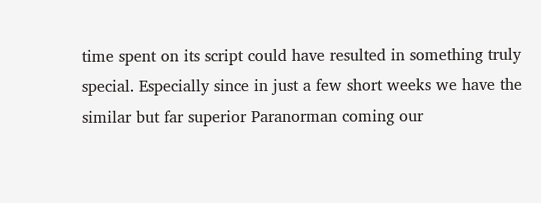time spent on its script could have resulted in something truly special. Especially since in just a few short weeks we have the similar but far superior Paranorman coming our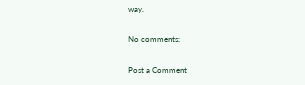way.

No comments:

Post a Comment